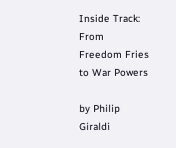Inside Track: From Freedom Fries to War Powers

by Philip Giraldi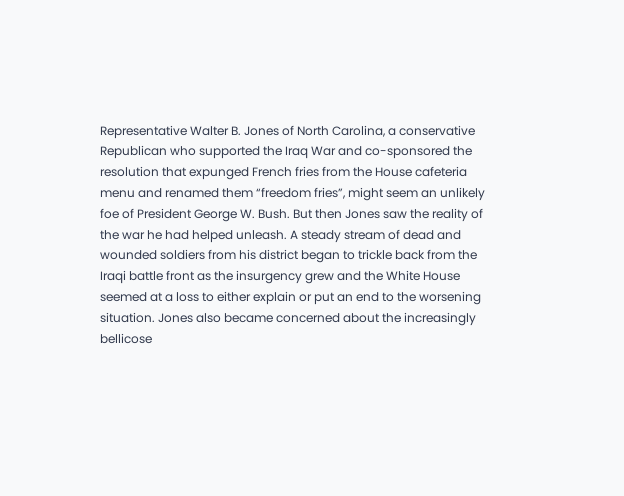Representative Walter B. Jones of North Carolina, a conservative Republican who supported the Iraq War and co-sponsored the resolution that expunged French fries from the House cafeteria menu and renamed them “freedom fries”, might seem an unlikely foe of President George W. Bush. But then Jones saw the reality of the war he had helped unleash. A steady stream of dead and wounded soldiers from his district began to trickle back from the Iraqi battle front as the insurgency grew and the White House seemed at a loss to either explain or put an end to the worsening situation. Jones also became concerned about the increasingly bellicose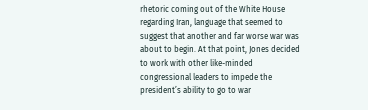rhetoric coming out of the White House regarding Iran, language that seemed to suggest that another and far worse war was about to begin. At that point, Jones decided to work with other like-minded congressional leaders to impede the president’s ability to go to war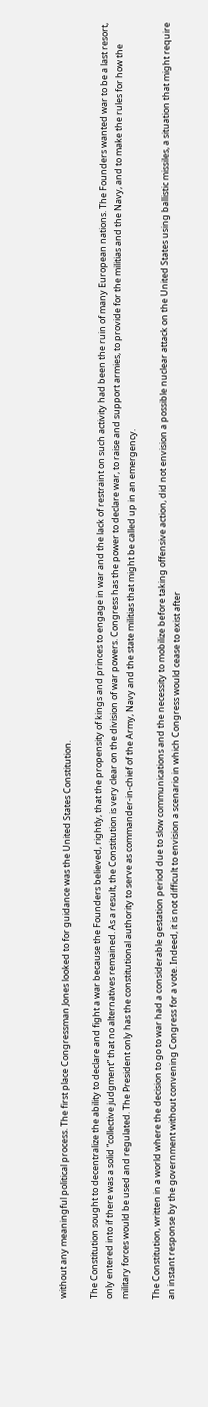without any meaningful political process. The first place Congressman Jones looked to for guidance was the United States Constitution.

The Constitution sought to decentralize the ability to declare and fight a war because the Founders believed, rightly, that the propensity of kings and princes to engage in war and the lack of restraint on such activity had been the ruin of many European nations. The Founders wanted war to be a last resort, only entered into if there was a solid “collective judgment” that no alternatives remained. As a result, the Constitution is very clear on the division of war powers. Congress has the power to declare war, to raise and support armies, to provide for the militias and the Navy, and to make the rules for how the military forces would be used and regulated. The President only has the constitutional authority to serve as commander-in-chief of the Army, Navy and the state militias that might be called up in an emergency.

The Constitution, written in a world where the decision to go to war had a considerable gestation period due to slow communications and the necessity to mobilize before taking offensive action, did not envision a possible nuclear attack on the United States using ballistic missiles, a situation that might require an instant response by the government without convening Congress for a vote. Indeed, it is not difficult to envision a scenario in which Congress would cease to exist after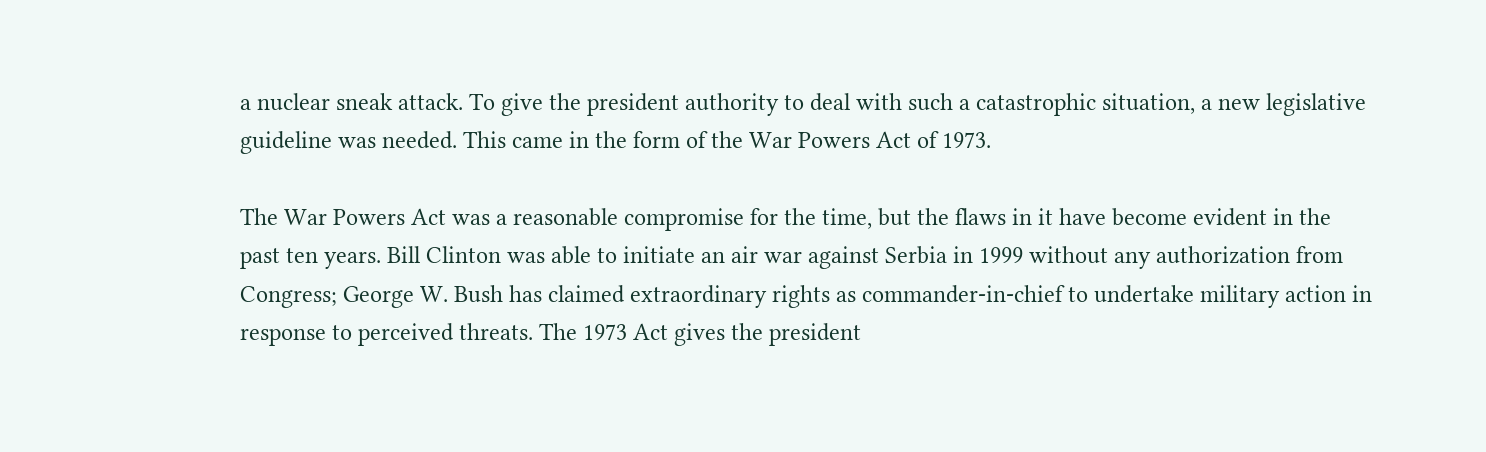a nuclear sneak attack. To give the president authority to deal with such a catastrophic situation, a new legislative guideline was needed. This came in the form of the War Powers Act of 1973.

The War Powers Act was a reasonable compromise for the time, but the flaws in it have become evident in the past ten years. Bill Clinton was able to initiate an air war against Serbia in 1999 without any authorization from Congress; George W. Bush has claimed extraordinary rights as commander-in-chief to undertake military action in response to perceived threats. The 1973 Act gives the president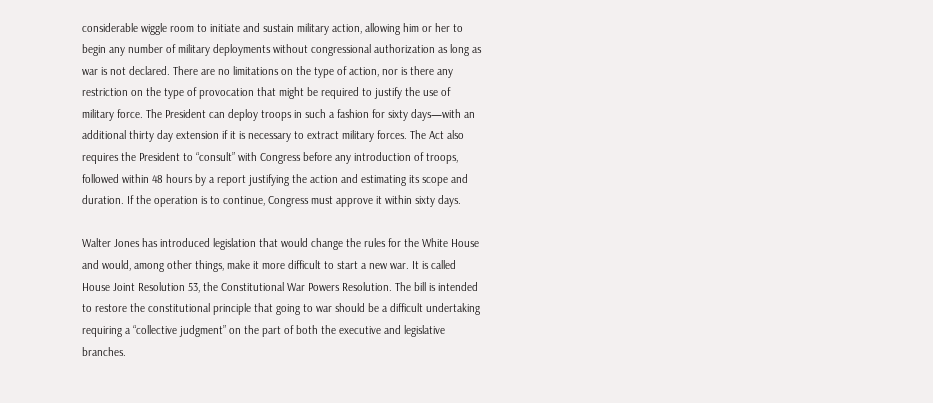considerable wiggle room to initiate and sustain military action, allowing him or her to begin any number of military deployments without congressional authorization as long as war is not declared. There are no limitations on the type of action, nor is there any restriction on the type of provocation that might be required to justify the use of military force. The President can deploy troops in such a fashion for sixty days—with an additional thirty day extension if it is necessary to extract military forces. The Act also requires the President to “consult” with Congress before any introduction of troops, followed within 48 hours by a report justifying the action and estimating its scope and duration. If the operation is to continue, Congress must approve it within sixty days.

Walter Jones has introduced legislation that would change the rules for the White House and would, among other things, make it more difficult to start a new war. It is called House Joint Resolution 53, the Constitutional War Powers Resolution. The bill is intended to restore the constitutional principle that going to war should be a difficult undertaking requiring a “collective judgment” on the part of both the executive and legislative branches.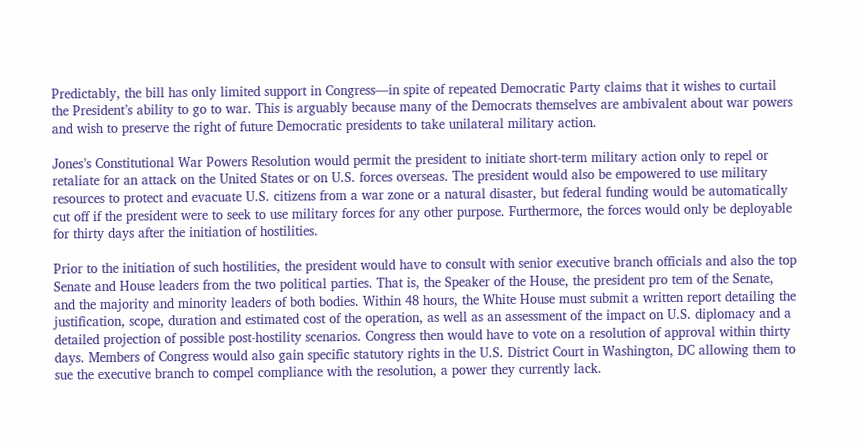Predictably, the bill has only limited support in Congress—in spite of repeated Democratic Party claims that it wishes to curtail the President’s ability to go to war. This is arguably because many of the Democrats themselves are ambivalent about war powers and wish to preserve the right of future Democratic presidents to take unilateral military action.

Jones’s Constitutional War Powers Resolution would permit the president to initiate short-term military action only to repel or retaliate for an attack on the United States or on U.S. forces overseas. The president would also be empowered to use military resources to protect and evacuate U.S. citizens from a war zone or a natural disaster, but federal funding would be automatically cut off if the president were to seek to use military forces for any other purpose. Furthermore, the forces would only be deployable for thirty days after the initiation of hostilities.

Prior to the initiation of such hostilities, the president would have to consult with senior executive branch officials and also the top Senate and House leaders from the two political parties. That is, the Speaker of the House, the president pro tem of the Senate, and the majority and minority leaders of both bodies. Within 48 hours, the White House must submit a written report detailing the justification, scope, duration and estimated cost of the operation, as well as an assessment of the impact on U.S. diplomacy and a detailed projection of possible post-hostility scenarios. Congress then would have to vote on a resolution of approval within thirty days. Members of Congress would also gain specific statutory rights in the U.S. District Court in Washington, DC allowing them to sue the executive branch to compel compliance with the resolution, a power they currently lack.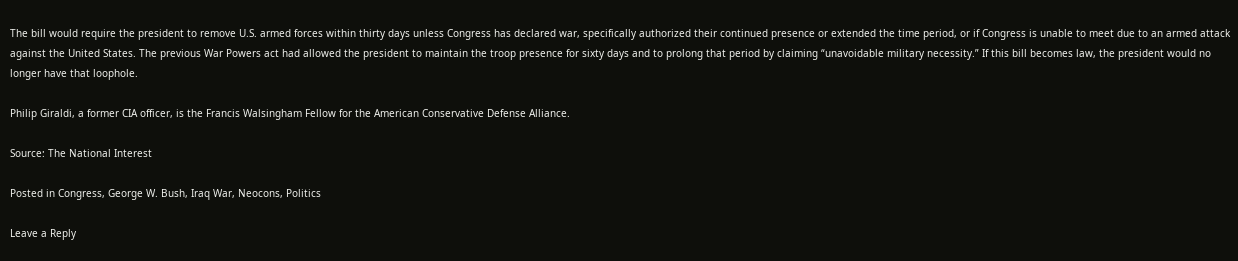The bill would require the president to remove U.S. armed forces within thirty days unless Congress has declared war, specifically authorized their continued presence or extended the time period, or if Congress is unable to meet due to an armed attack against the United States. The previous War Powers act had allowed the president to maintain the troop presence for sixty days and to prolong that period by claiming “unavoidable military necessity.” If this bill becomes law, the president would no longer have that loophole.

Philip Giraldi, a former CIA officer, is the Francis Walsingham Fellow for the American Conservative Defense Alliance.

Source: The National Interest

Posted in Congress, George W. Bush, Iraq War, Neocons, Politics

Leave a Reply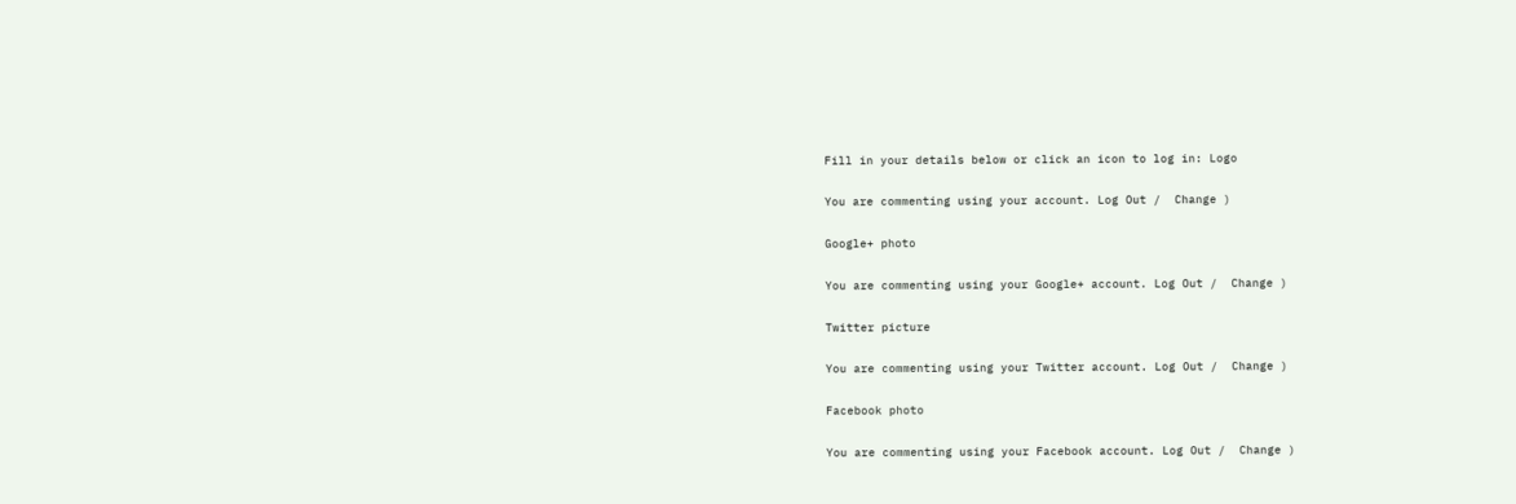Fill in your details below or click an icon to log in: Logo

You are commenting using your account. Log Out /  Change )

Google+ photo

You are commenting using your Google+ account. Log Out /  Change )

Twitter picture

You are commenting using your Twitter account. Log Out /  Change )

Facebook photo

You are commenting using your Facebook account. Log Out /  Change )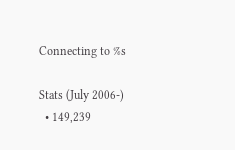Connecting to %s

Stats (July 2006-)
  • 149,239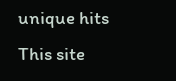unique hits
This site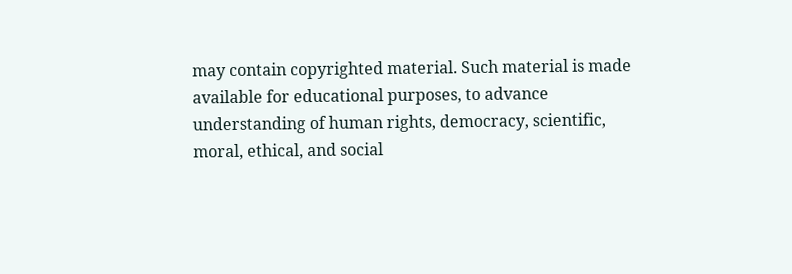may contain copyrighted material. Such material is made available for educational purposes, to advance understanding of human rights, democracy, scientific, moral, ethical, and social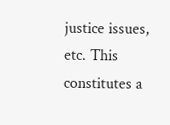justice issues, etc. This constitutes a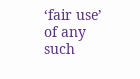‘fair use’ of any such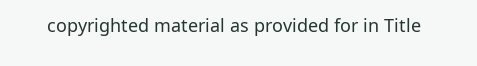copyrighted material as provided for in Title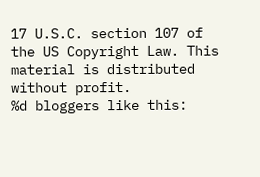17 U.S.C. section 107 of the US Copyright Law. This material is distributed without profit.
%d bloggers like this: